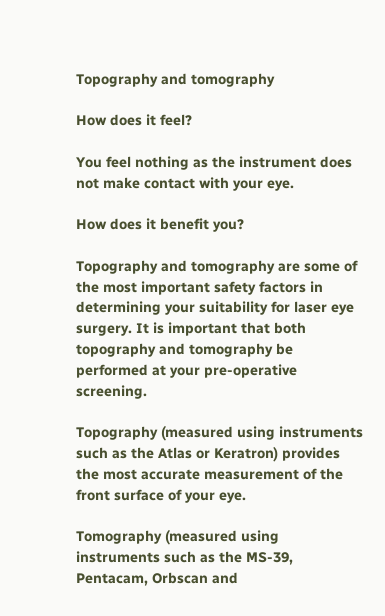Topography and tomography

How does it feel?

You feel nothing as the instrument does not make contact with your eye.

How does it benefit you?

Topography and tomography are some of the most important safety factors in determining your suitability for laser eye surgery. It is important that both topography and tomography be performed at your pre-operative screening.

Topography (measured using instruments such as the Atlas or Keratron) provides the most accurate measurement of the front surface of your eye.

Tomography (measured using instruments such as the MS-39, Pentacam, Orbscan and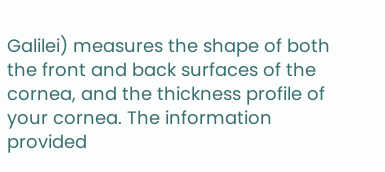Galilei) measures the shape of both the front and back surfaces of the cornea, and the thickness profile of your cornea. The information provided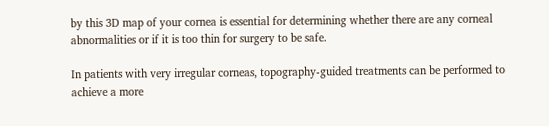by this 3D map of your cornea is essential for determining whether there are any corneal abnormalities or if it is too thin for surgery to be safe.

In patients with very irregular corneas, topography-guided treatments can be performed to achieve a more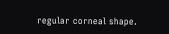regular corneal shape.